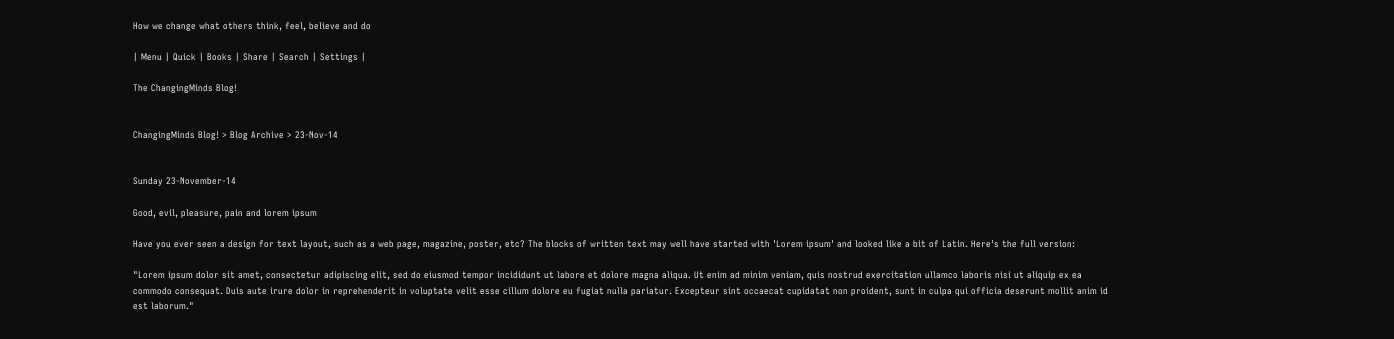How we change what others think, feel, believe and do

| Menu | Quick | Books | Share | Search | Settings |

The ChangingMinds Blog!


ChangingMinds Blog! > Blog Archive > 23-Nov-14


Sunday 23-November-14

Good, evil, pleasure, pain and lorem ipsum

Have you ever seen a design for text layout, such as a web page, magazine, poster, etc? The blocks of written text may well have started with 'Lorem ipsum' and looked like a bit of Latin. Here's the full version:

"Lorem ipsum dolor sit amet, consectetur adipiscing elit, sed do eiusmod tempor incididunt ut labore et dolore magna aliqua. Ut enim ad minim veniam, quis nostrud exercitation ullamco laboris nisi ut aliquip ex ea commodo consequat. Duis aute irure dolor in reprehenderit in voluptate velit esse cillum dolore eu fugiat nulla pariatur. Excepteur sint occaecat cupidatat non proident, sunt in culpa qui officia deserunt mollit anim id est laborum."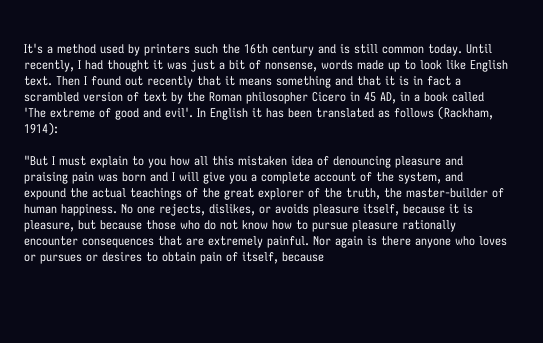It's a method used by printers such the 16th century and is still common today. Until recently, I had thought it was just a bit of nonsense, words made up to look like English text. Then I found out recently that it means something and that it is in fact a scrambled version of text by the Roman philosopher Cicero in 45 AD, in a book called 'The extreme of good and evil'. In English it has been translated as follows (Rackham, 1914):

"But I must explain to you how all this mistaken idea of denouncing pleasure and praising pain was born and I will give you a complete account of the system, and expound the actual teachings of the great explorer of the truth, the master-builder of human happiness. No one rejects, dislikes, or avoids pleasure itself, because it is pleasure, but because those who do not know how to pursue pleasure rationally encounter consequences that are extremely painful. Nor again is there anyone who loves or pursues or desires to obtain pain of itself, because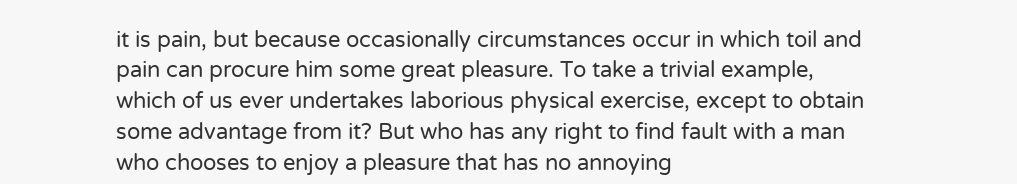it is pain, but because occasionally circumstances occur in which toil and pain can procure him some great pleasure. To take a trivial example, which of us ever undertakes laborious physical exercise, except to obtain some advantage from it? But who has any right to find fault with a man who chooses to enjoy a pleasure that has no annoying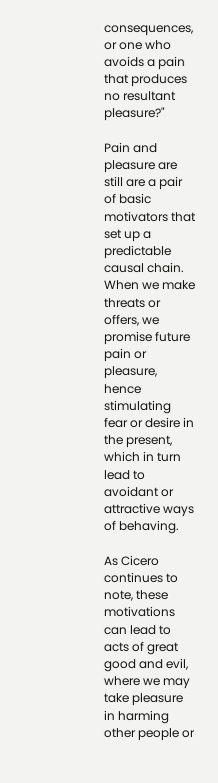consequences, or one who avoids a pain that produces no resultant pleasure?"

Pain and pleasure are still are a pair of basic motivators that set up a predictable causal chain. When we make threats or offers, we promise future pain or pleasure, hence stimulating fear or desire in the present, which in turn lead to avoidant or attractive ways of behaving.

As Cicero continues to note, these motivations can lead to acts of great good and evil, where we may take pleasure in harming other people or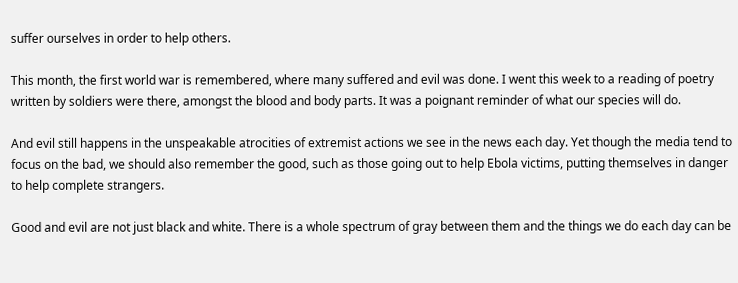suffer ourselves in order to help others.

This month, the first world war is remembered, where many suffered and evil was done. I went this week to a reading of poetry written by soldiers were there, amongst the blood and body parts. It was a poignant reminder of what our species will do.

And evil still happens in the unspeakable atrocities of extremist actions we see in the news each day. Yet though the media tend to focus on the bad, we should also remember the good, such as those going out to help Ebola victims, putting themselves in danger to help complete strangers.

Good and evil are not just black and white. There is a whole spectrum of gray between them and the things we do each day can be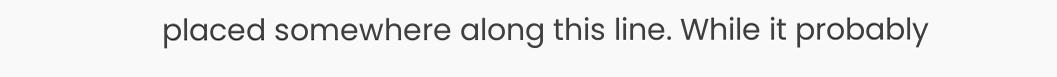placed somewhere along this line. While it probably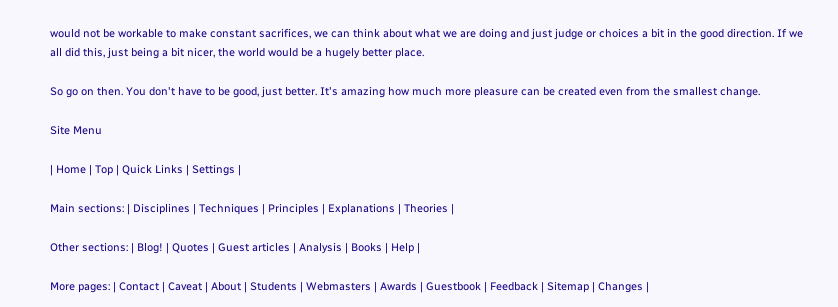would not be workable to make constant sacrifices, we can think about what we are doing and just judge or choices a bit in the good direction. If we all did this, just being a bit nicer, the world would be a hugely better place.

So go on then. You don't have to be good, just better. It's amazing how much more pleasure can be created even from the smallest change.

Site Menu

| Home | Top | Quick Links | Settings |

Main sections: | Disciplines | Techniques | Principles | Explanations | Theories |

Other sections: | Blog! | Quotes | Guest articles | Analysis | Books | Help |

More pages: | Contact | Caveat | About | Students | Webmasters | Awards | Guestbook | Feedback | Sitemap | Changes |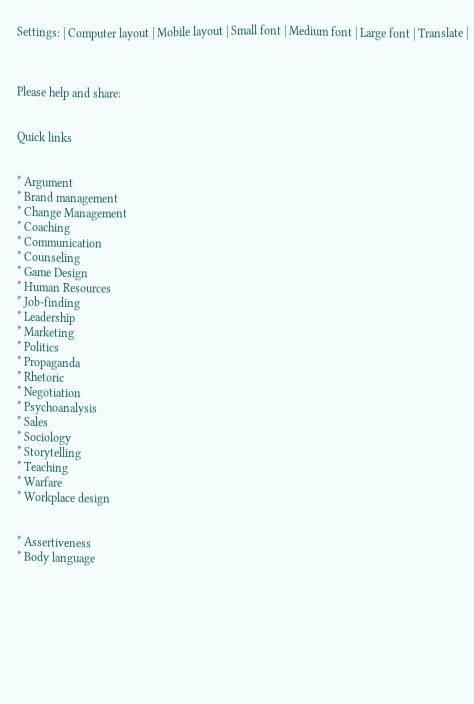Settings: | Computer layout | Mobile layout | Small font | Medium font | Large font | Translate |



Please help and share:


Quick links


* Argument
* Brand management
* Change Management
* Coaching
* Communication
* Counseling
* Game Design
* Human Resources
* Job-finding
* Leadership
* Marketing
* Politics
* Propaganda
* Rhetoric
* Negotiation
* Psychoanalysis
* Sales
* Sociology
* Storytelling
* Teaching
* Warfare
* Workplace design


* Assertiveness
* Body language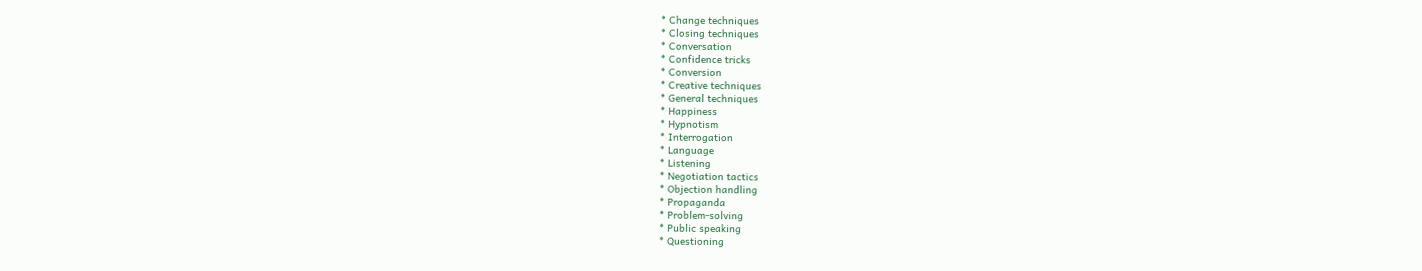* Change techniques
* Closing techniques
* Conversation
* Confidence tricks
* Conversion
* Creative techniques
* General techniques
* Happiness
* Hypnotism
* Interrogation
* Language
* Listening
* Negotiation tactics
* Objection handling
* Propaganda
* Problem-solving
* Public speaking
* Questioning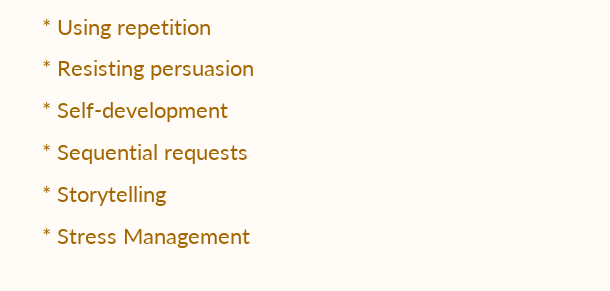* Using repetition
* Resisting persuasion
* Self-development
* Sequential requests
* Storytelling
* Stress Management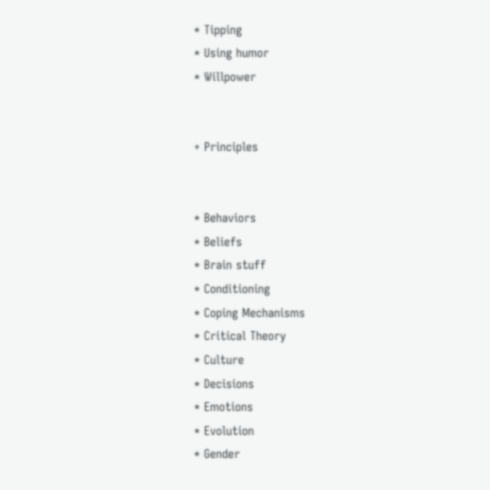* Tipping
* Using humor
* Willpower


+ Principles


* Behaviors
* Beliefs
* Brain stuff
* Conditioning
* Coping Mechanisms
* Critical Theory
* Culture
* Decisions
* Emotions
* Evolution
* Gender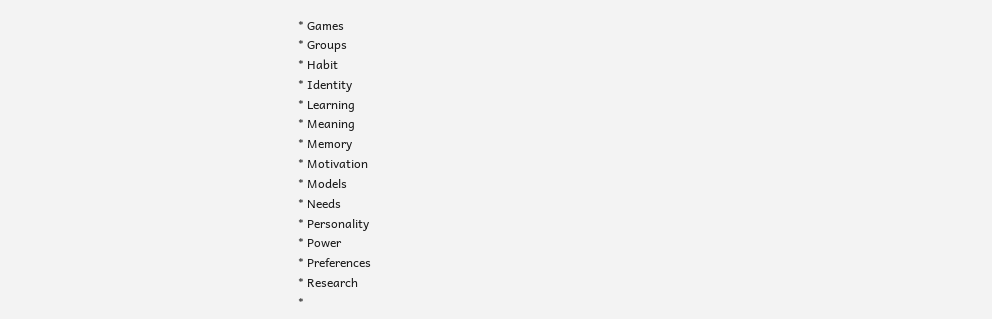* Games
* Groups
* Habit
* Identity
* Learning
* Meaning
* Memory
* Motivation
* Models
* Needs
* Personality
* Power
* Preferences
* Research
*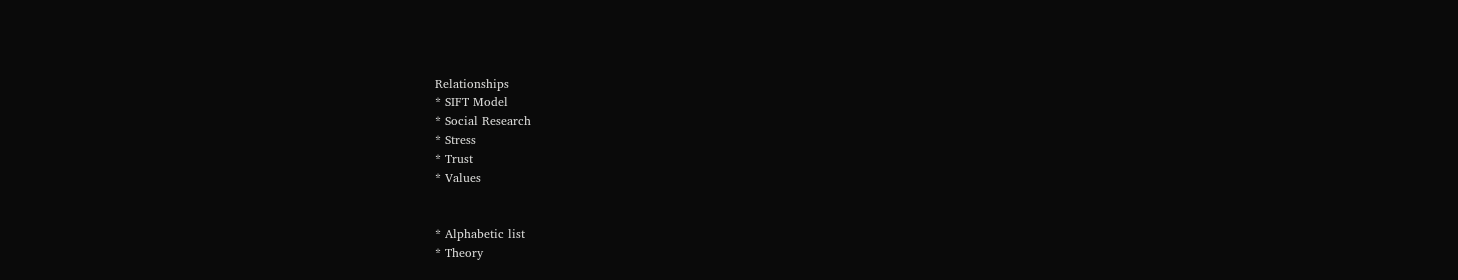Relationships
* SIFT Model
* Social Research
* Stress
* Trust
* Values


* Alphabetic list
* Theory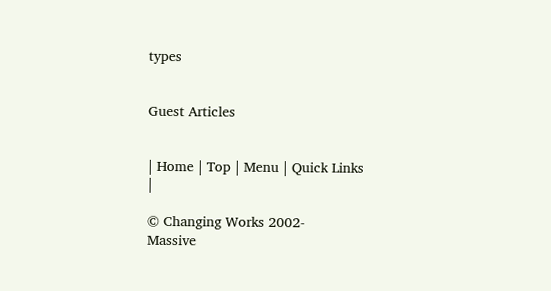types


Guest Articles


| Home | Top | Menu | Quick Links |

© Changing Works 2002-
Massive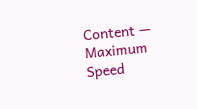Content — Maximum Speed